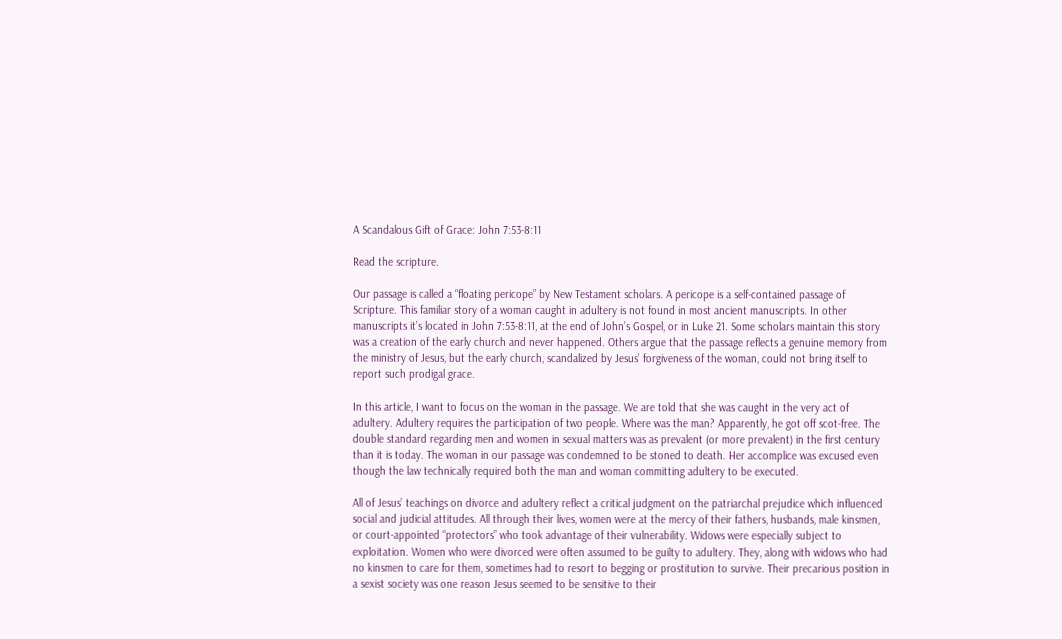A Scandalous Gift of Grace: John 7:53-8:11

Read the scripture.

Our passage is called a “floating pericope” by New Testament scholars. A pericope is a self-contained passage of Scripture. This familiar story of a woman caught in adultery is not found in most ancient manuscripts. In other manuscripts it’s located in John 7:53-8:11, at the end of John’s Gospel, or in Luke 21. Some scholars maintain this story was a creation of the early church and never happened. Others argue that the passage reflects a genuine memory from the ministry of Jesus, but the early church, scandalized by Jesus’ forgiveness of the woman, could not bring itself to report such prodigal grace.

In this article, I want to focus on the woman in the passage. We are told that she was caught in the very act of adultery. Adultery requires the participation of two people. Where was the man? Apparently, he got off scot-free. The double standard regarding men and women in sexual matters was as prevalent (or more prevalent) in the first century than it is today. The woman in our passage was condemned to be stoned to death. Her accomplice was excused even though the law technically required both the man and woman committing adultery to be executed.

All of Jesus’ teachings on divorce and adultery reflect a critical judgment on the patriarchal prejudice which influenced social and judicial attitudes. All through their lives, women were at the mercy of their fathers, husbands, male kinsmen, or court-appointed “protectors” who took advantage of their vulnerability. Widows were especially subject to exploitation. Women who were divorced were often assumed to be guilty to adultery. They, along with widows who had no kinsmen to care for them, sometimes had to resort to begging or prostitution to survive. Their precarious position in a sexist society was one reason Jesus seemed to be sensitive to their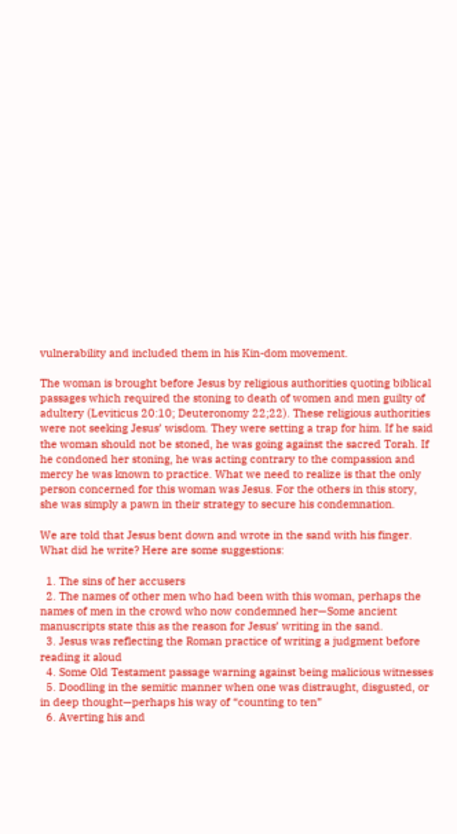vulnerability and included them in his Kin-dom movement.

The woman is brought before Jesus by religious authorities quoting biblical passages which required the stoning to death of women and men guilty of adultery (Leviticus 20:10; Deuteronomy 22;22). These religious authorities were not seeking Jesus’ wisdom. They were setting a trap for him. If he said the woman should not be stoned, he was going against the sacred Torah. If he condoned her stoning, he was acting contrary to the compassion and mercy he was known to practice. What we need to realize is that the only person concerned for this woman was Jesus. For the others in this story, she was simply a pawn in their strategy to secure his condemnation.

We are told that Jesus bent down and wrote in the sand with his finger. What did he write? Here are some suggestions:

  1. The sins of her accusers
  2. The names of other men who had been with this woman, perhaps the names of men in the crowd who now condemned her—Some ancient manuscripts state this as the reason for Jesus’ writing in the sand.
  3. Jesus was reflecting the Roman practice of writing a judgment before reading it aloud
  4. Some Old Testament passage warning against being malicious witnesses
  5. Doodling in the semitic manner when one was distraught, disgusted, or in deep thought—perhaps his way of “counting to ten”
  6. Averting his and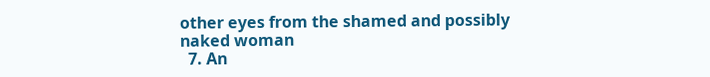other eyes from the shamed and possibly naked woman
  7. An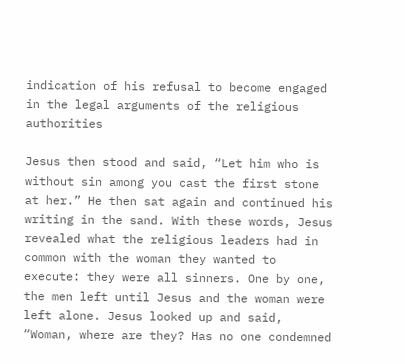indication of his refusal to become engaged in the legal arguments of the religious authorities

Jesus then stood and said, “Let him who is without sin among you cast the first stone at her.” He then sat again and continued his writing in the sand. With these words, Jesus revealed what the religious leaders had in common with the woman they wanted to execute: they were all sinners. One by one, the men left until Jesus and the woman were left alone. Jesus looked up and said, “Woman, where are they? Has no one condemned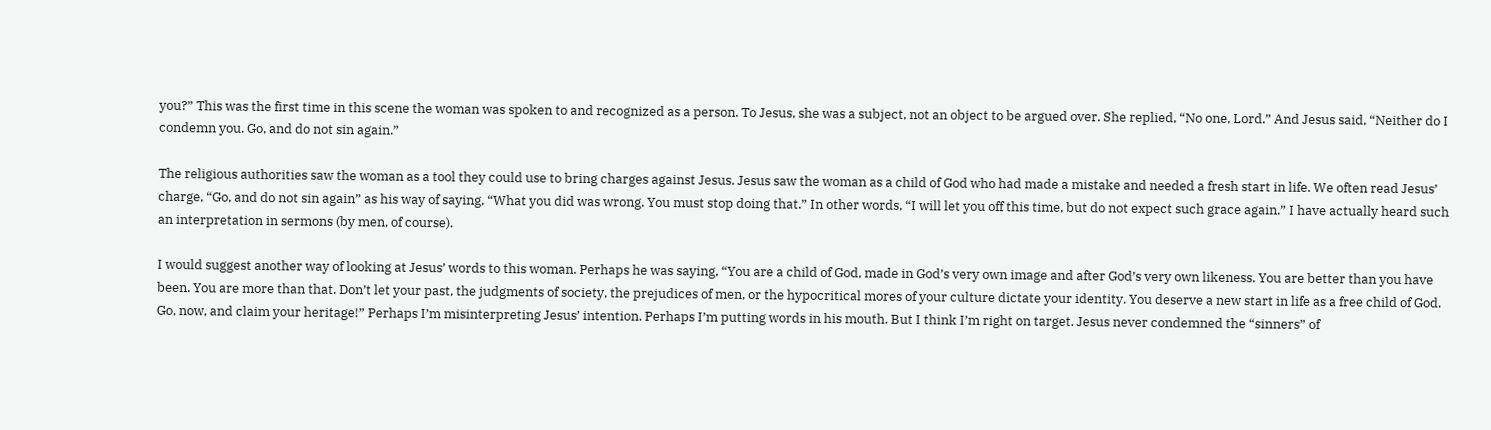you?” This was the first time in this scene the woman was spoken to and recognized as a person. To Jesus, she was a subject, not an object to be argued over. She replied, “No one, Lord.” And Jesus said, “Neither do I condemn you. Go, and do not sin again.”

The religious authorities saw the woman as a tool they could use to bring charges against Jesus. Jesus saw the woman as a child of God who had made a mistake and needed a fresh start in life. We often read Jesus’ charge, “Go, and do not sin again” as his way of saying, “What you did was wrong. You must stop doing that.” In other words, “I will let you off this time, but do not expect such grace again.” I have actually heard such an interpretation in sermons (by men, of course).

I would suggest another way of looking at Jesus’ words to this woman. Perhaps he was saying, “You are a child of God, made in God’s very own image and after God’s very own likeness. You are better than you have been. You are more than that. Don’t let your past, the judgments of society, the prejudices of men, or the hypocritical mores of your culture dictate your identity. You deserve a new start in life as a free child of God. Go, now, and claim your heritage!” Perhaps I’m misinterpreting Jesus’ intention. Perhaps I’m putting words in his mouth. But I think I’m right on target. Jesus never condemned the “sinners” of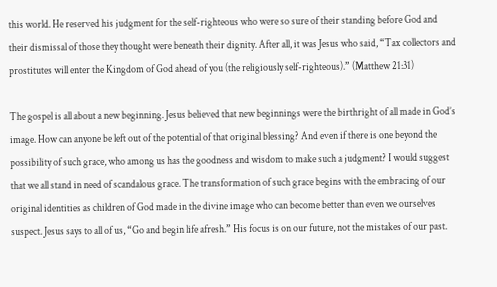this world. He reserved his judgment for the self-righteous who were so sure of their standing before God and their dismissal of those they thought were beneath their dignity. After all, it was Jesus who said, “Tax collectors and prostitutes will enter the Kingdom of God ahead of you (the religiously self-righteous).” (Matthew 21:31)

The gospel is all about a new beginning. Jesus believed that new beginnings were the birthright of all made in God’s image. How can anyone be left out of the potential of that original blessing? And even if there is one beyond the possibility of such grace, who among us has the goodness and wisdom to make such a judgment? I would suggest that we all stand in need of scandalous grace. The transformation of such grace begins with the embracing of our original identities as children of God made in the divine image who can become better than even we ourselves suspect. Jesus says to all of us, “Go and begin life afresh.” His focus is on our future, not the mistakes of our past.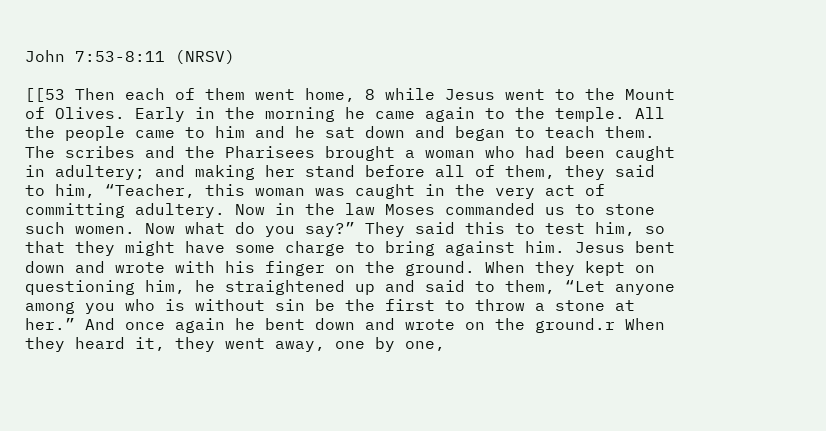John 7:53-8:11 (NRSV)

[[53 Then each of them went home, 8 while Jesus went to the Mount of Olives. Early in the morning he came again to the temple. All the people came to him and he sat down and began to teach them. The scribes and the Pharisees brought a woman who had been caught in adultery; and making her stand before all of them, they said to him, “Teacher, this woman was caught in the very act of committing adultery. Now in the law Moses commanded us to stone such women. Now what do you say?” They said this to test him, so that they might have some charge to bring against him. Jesus bent down and wrote with his finger on the ground. When they kept on questioning him, he straightened up and said to them, “Let anyone among you who is without sin be the first to throw a stone at her.” And once again he bent down and wrote on the ground.r When they heard it, they went away, one by one,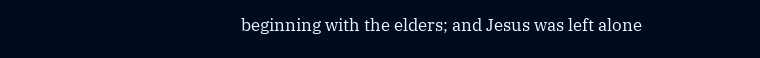beginning with the elders; and Jesus was left alone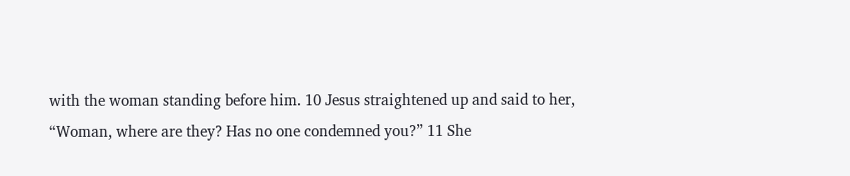with the woman standing before him. 10 Jesus straightened up and said to her, “Woman, where are they? Has no one condemned you?” 11 She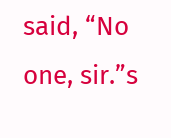said, “No one, sir.”s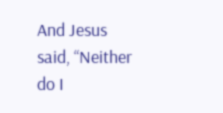And Jesus said, “Neither do I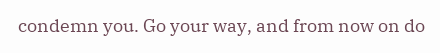condemn you. Go your way, and from now on do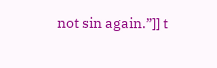not sin again.”]] t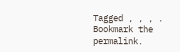Tagged , , , . Bookmark the permalink.